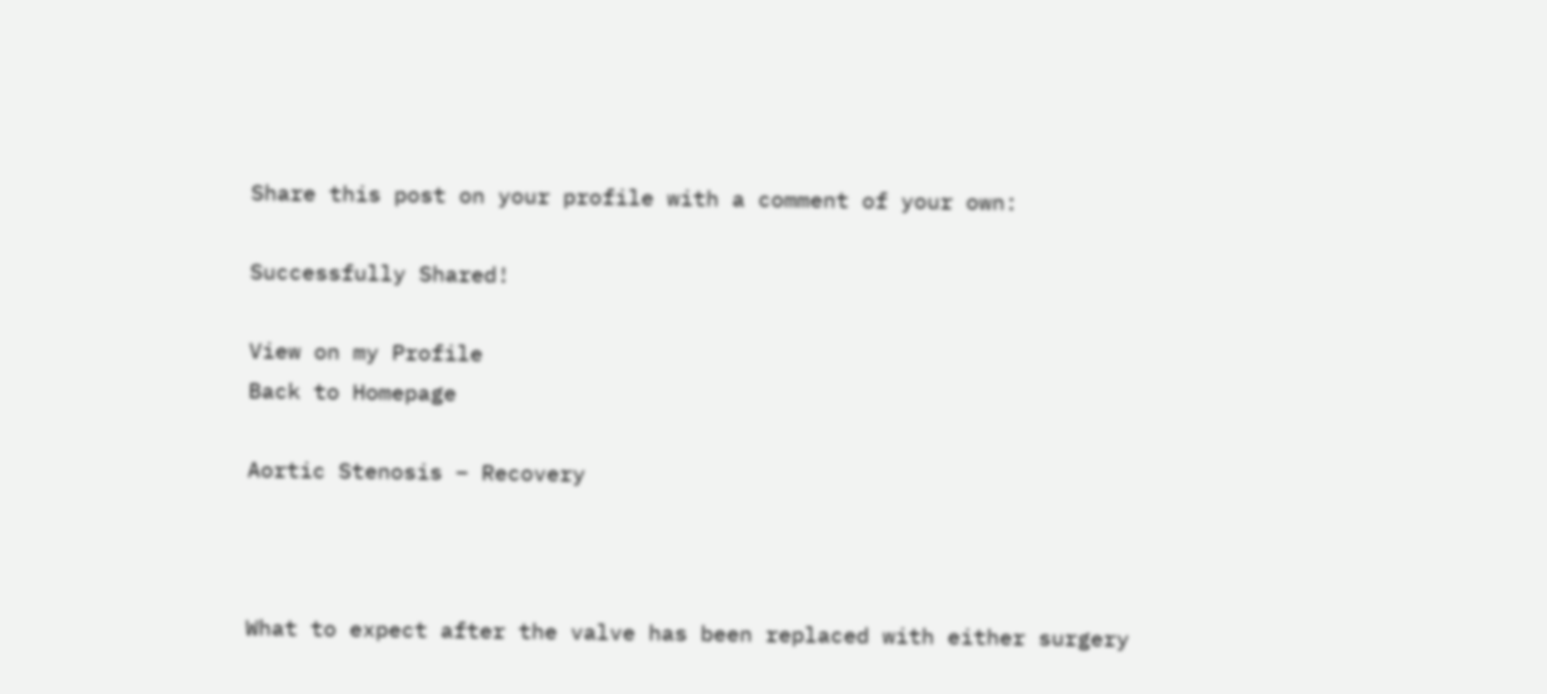Share this post on your profile with a comment of your own:

Successfully Shared!

View on my Profile
Back to Homepage

Aortic Stenosis – Recovery



What to expect after the valve has been replaced with either surgery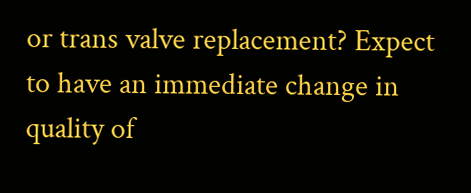or trans valve replacement? Expect to have an immediate change in quality of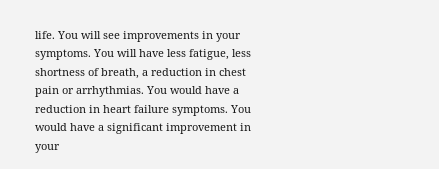life. You will see improvements in your symptoms. You will have less fatigue, less shortness of breath, a reduction in chest pain or arrhythmias. You would have a reduction in heart failure symptoms. You would have a significant improvement in your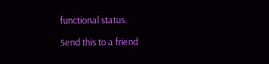functional status.

Send this to a friend